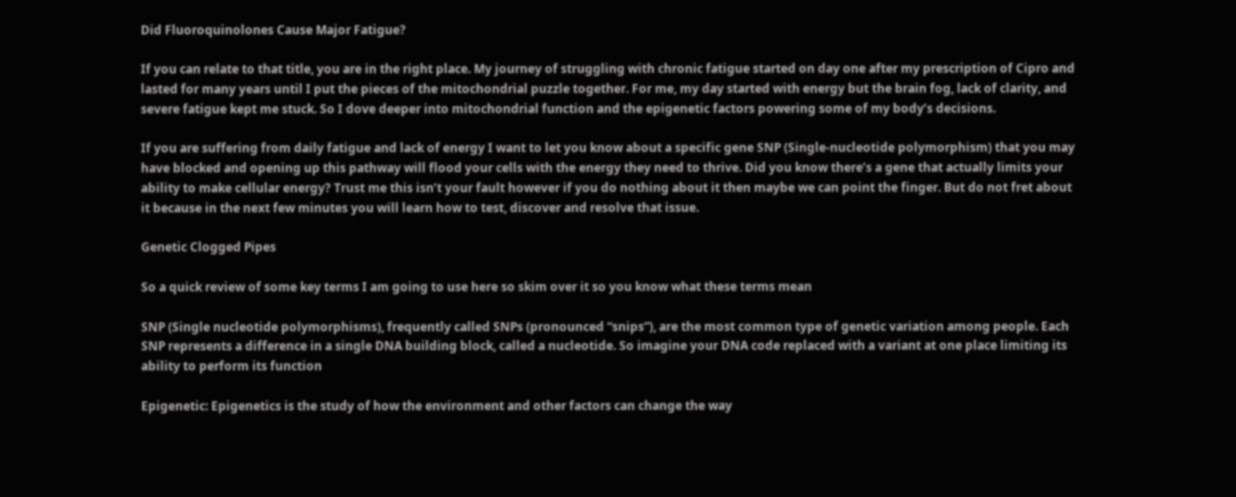Did Fluoroquinolones Cause Major Fatigue?

If you can relate to that title, you are in the right place. My journey of struggling with chronic fatigue started on day one after my prescription of Cipro and lasted for many years until I put the pieces of the mitochondrial puzzle together. For me, my day started with energy but the brain fog, lack of clarity, and severe fatigue kept me stuck. So I dove deeper into mitochondrial function and the epigenetic factors powering some of my body’s decisions.

If you are suffering from daily fatigue and lack of energy I want to let you know about a specific gene SNP (Single-nucleotide polymorphism) that you may have blocked and opening up this pathway will flood your cells with the energy they need to thrive. Did you know there’s a gene that actually limits your ability to make cellular energy? Trust me this isn’t your fault however if you do nothing about it then maybe we can point the finger. But do not fret about it because in the next few minutes you will learn how to test, discover and resolve that issue.

Genetic Clogged Pipes

So a quick review of some key terms I am going to use here so skim over it so you know what these terms mean

SNP (Single nucleotide polymorphisms), frequently called SNPs (pronounced “snips”), are the most common type of genetic variation among people. Each SNP represents a difference in a single DNA building block, called a nucleotide. So imagine your DNA code replaced with a variant at one place limiting its ability to perform its function

Epigenetic: Epigenetics is the study of how the environment and other factors can change the way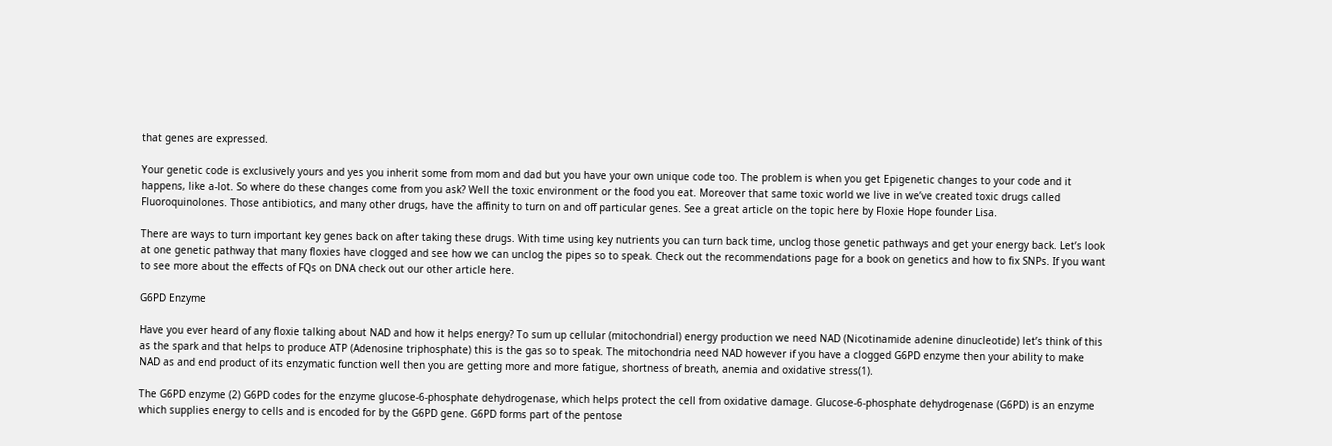that genes are expressed.

Your genetic code is exclusively yours and yes you inherit some from mom and dad but you have your own unique code too. The problem is when you get Epigenetic changes to your code and it happens, like a-lot. So where do these changes come from you ask? Well the toxic environment or the food you eat. Moreover that same toxic world we live in we’ve created toxic drugs called Fluoroquinolones. Those antibiotics, and many other drugs, have the affinity to turn on and off particular genes. See a great article on the topic here by Floxie Hope founder Lisa.

There are ways to turn important key genes back on after taking these drugs. With time using key nutrients you can turn back time, unclog those genetic pathways and get your energy back. Let’s look at one genetic pathway that many floxies have clogged and see how we can unclog the pipes so to speak. Check out the recommendations page for a book on genetics and how to fix SNPs. If you want to see more about the effects of FQs on DNA check out our other article here.

G6PD Enzyme

Have you ever heard of any floxie talking about NAD and how it helps energy? To sum up cellular (mitochondrial) energy production we need NAD (Nicotinamide adenine dinucleotide) let’s think of this as the spark and that helps to produce ATP (Adenosine triphosphate) this is the gas so to speak. The mitochondria need NAD however if you have a clogged G6PD enzyme then your ability to make NAD as and end product of its enzymatic function well then you are getting more and more fatigue, shortness of breath, anemia and oxidative stress(1).

The G6PD enzyme (2) G6PD codes for the enzyme glucose-6-phosphate dehydrogenase, which helps protect the cell from oxidative damage. Glucose-6-phosphate dehydrogenase (G6PD) is an enzyme which supplies energy to cells and is encoded for by the G6PD gene. G6PD forms part of the pentose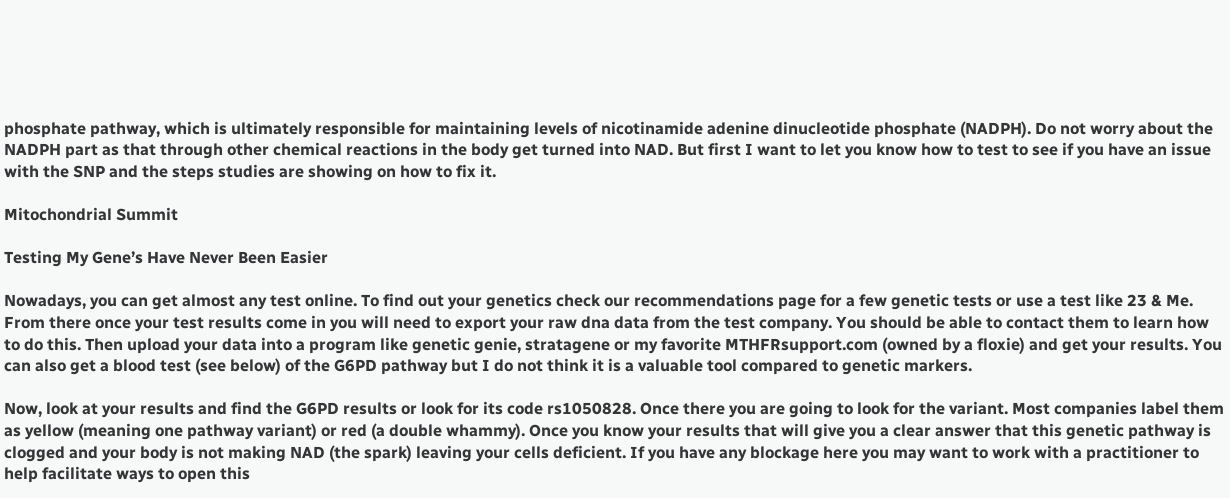phosphate pathway, which is ultimately responsible for maintaining levels of nicotinamide adenine dinucleotide phosphate (NADPH). Do not worry about the NADPH part as that through other chemical reactions in the body get turned into NAD. But first I want to let you know how to test to see if you have an issue with the SNP and the steps studies are showing on how to fix it.

Mitochondrial Summit

Testing My Gene’s Have Never Been Easier

Nowadays, you can get almost any test online. To find out your genetics check our recommendations page for a few genetic tests or use a test like 23 & Me. From there once your test results come in you will need to export your raw dna data from the test company. You should be able to contact them to learn how to do this. Then upload your data into a program like genetic genie, stratagene or my favorite MTHFRsupport.com (owned by a floxie) and get your results. You can also get a blood test (see below) of the G6PD pathway but I do not think it is a valuable tool compared to genetic markers.

Now, look at your results and find the G6PD results or look for its code rs1050828. Once there you are going to look for the variant. Most companies label them as yellow (meaning one pathway variant) or red (a double whammy). Once you know your results that will give you a clear answer that this genetic pathway is clogged and your body is not making NAD (the spark) leaving your cells deficient. If you have any blockage here you may want to work with a practitioner to help facilitate ways to open this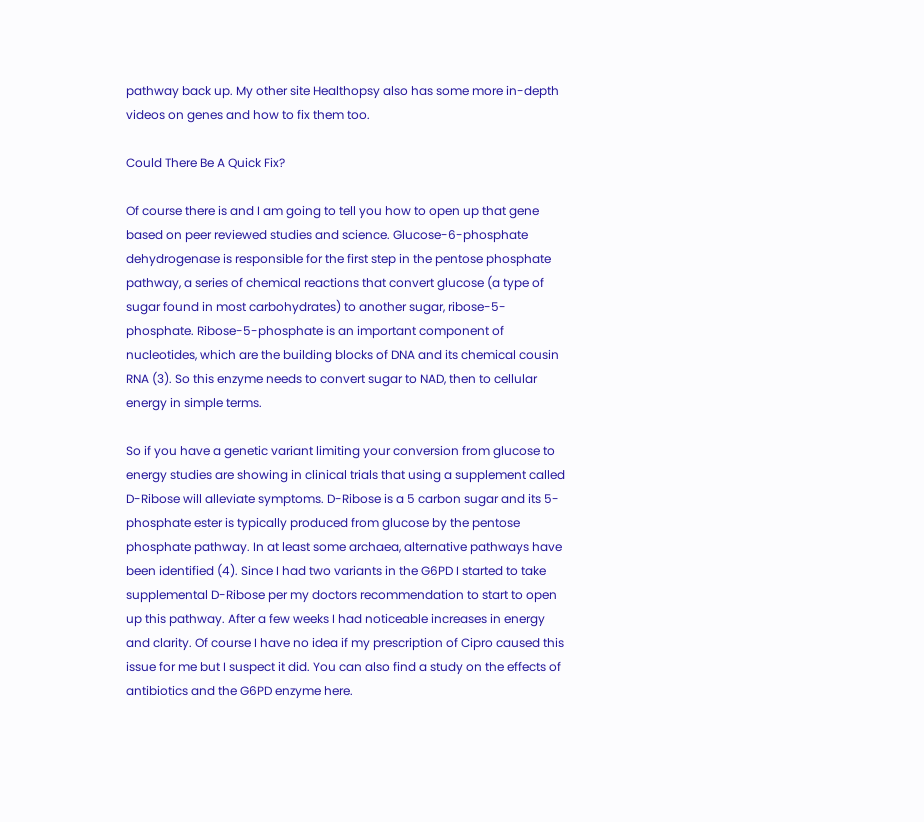pathway back up. My other site Healthopsy also has some more in-depth videos on genes and how to fix them too.

Could There Be A Quick Fix?

Of course there is and I am going to tell you how to open up that gene based on peer reviewed studies and science. Glucose-6-phosphate dehydrogenase is responsible for the first step in the pentose phosphate pathway, a series of chemical reactions that convert glucose (a type of sugar found in most carbohydrates) to another sugar, ribose-5-phosphate. Ribose-5-phosphate is an important component of nucleotides, which are the building blocks of DNA and its chemical cousin RNA (3). So this enzyme needs to convert sugar to NAD, then to cellular energy in simple terms.

So if you have a genetic variant limiting your conversion from glucose to energy studies are showing in clinical trials that using a supplement called D-Ribose will alleviate symptoms. D-Ribose is a 5 carbon sugar and its 5-phosphate ester is typically produced from glucose by the pentose phosphate pathway. In at least some archaea, alternative pathways have been identified (4). Since I had two variants in the G6PD I started to take supplemental D-Ribose per my doctors recommendation to start to open up this pathway. After a few weeks I had noticeable increases in energy and clarity. Of course I have no idea if my prescription of Cipro caused this issue for me but I suspect it did. You can also find a study on the effects of antibiotics and the G6PD enzyme here.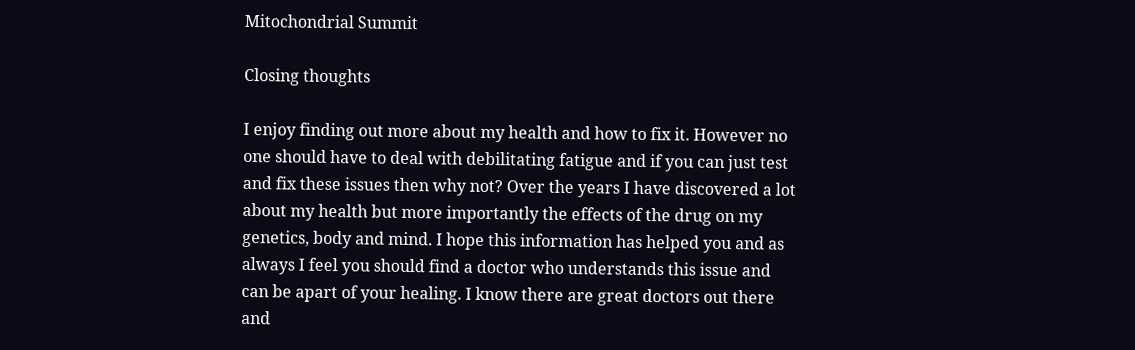Mitochondrial Summit

Closing thoughts

I enjoy finding out more about my health and how to fix it. However no one should have to deal with debilitating fatigue and if you can just test and fix these issues then why not? Over the years I have discovered a lot about my health but more importantly the effects of the drug on my genetics, body and mind. I hope this information has helped you and as always I feel you should find a doctor who understands this issue and can be apart of your healing. I know there are great doctors out there and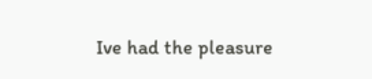Ive had the pleasure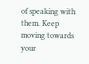of speaking with them. Keep moving towards your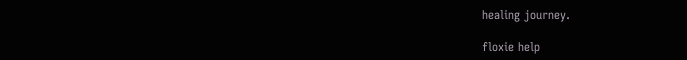healing journey.

floxie help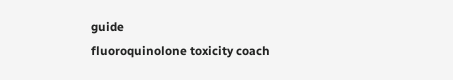guide
fluoroquinolone toxicity coach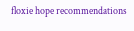floxie hope recommendations